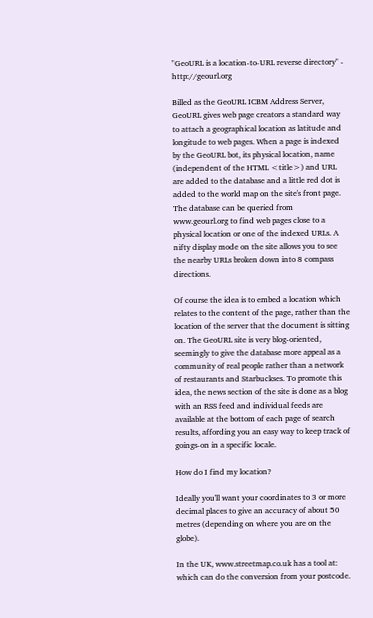"GeoURL is a location-to-URL reverse directory" - http://geourl.org

Billed as the GeoURL ICBM Address Server, GeoURL gives web page creators a standard way to attach a geographical location as latitude and longitude to web pages. When a page is indexed by the GeoURL bot, its physical location, name (independent of the HTML <title>) and URL are added to the database and a little red dot is added to the world map on the site's front page. The database can be queried from www.geourl.org to find web pages close to a physical location or one of the indexed URLs. A nifty display mode on the site allows you to see the nearby URLs broken down into 8 compass directions.

Of course the idea is to embed a location which relates to the content of the page, rather than the location of the server that the document is sitting on. The GeoURL site is very blog-oriented, seemingly to give the database more appeal as a community of real people rather than a network of restaurants and Starbuckses. To promote this idea, the news section of the site is done as a blog with an RSS feed and individual feeds are available at the bottom of each page of search results, affording you an easy way to keep track of goings-on in a specific locale.

How do I find my location?

Ideally you'll want your coordinates to 3 or more decimal places to give an accuracy of about 50 metres (depending on where you are on the globe).

In the UK, www.streetmap.co.uk has a tool at:
which can do the conversion from your postcode.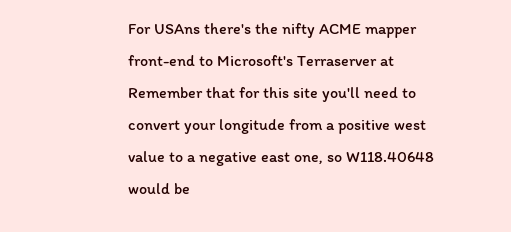For USAns there's the nifty ACME mapper front-end to Microsoft's Terraserver at
Remember that for this site you'll need to convert your longitude from a positive west value to a negative east one, so W118.40648 would be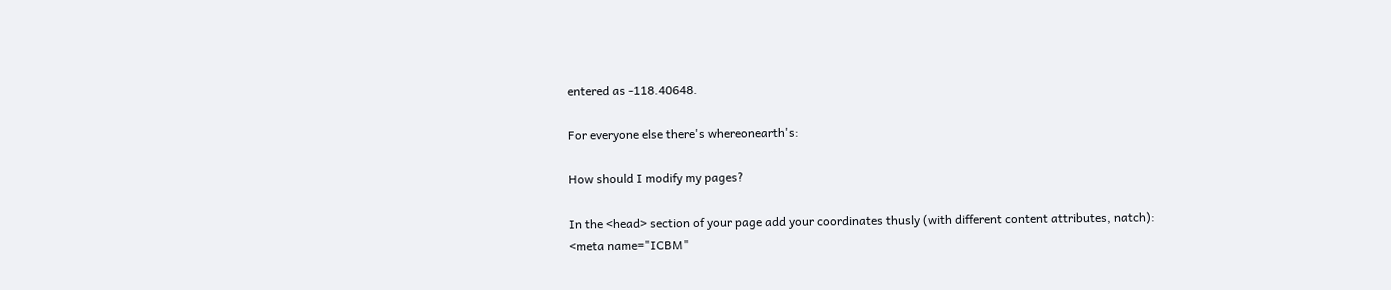entered as -118.40648.

For everyone else there's whereonearth's:

How should I modify my pages?

In the <head> section of your page add your coordinates thusly (with different content attributes, natch):
<meta name="ICBM"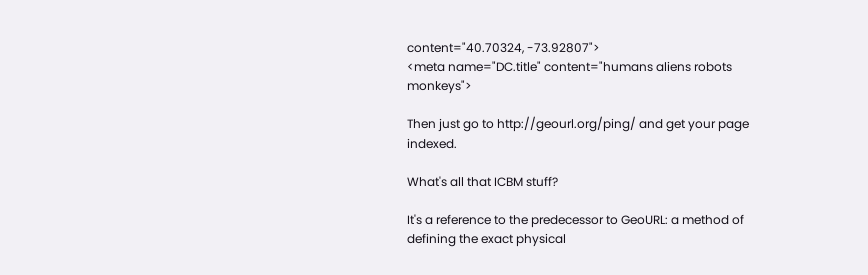content="40.70324, -73.92807">
<meta name="DC.title" content="humans aliens robots monkeys">

Then just go to http://geourl.org/ping/ and get your page indexed.

What's all that ICBM stuff?

It's a reference to the predecessor to GeoURL: a method of defining the exact physical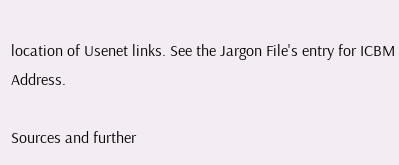location of Usenet links. See the Jargon File's entry for ICBM Address.

Sources and further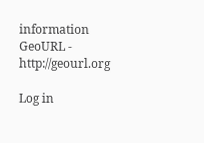information
GeoURL - http://geourl.org

Log in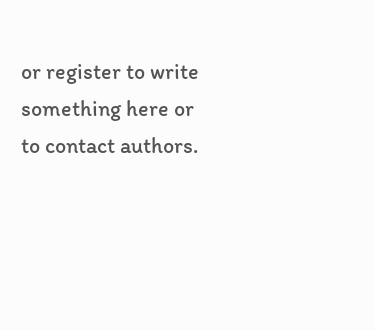or register to write something here or to contact authors.